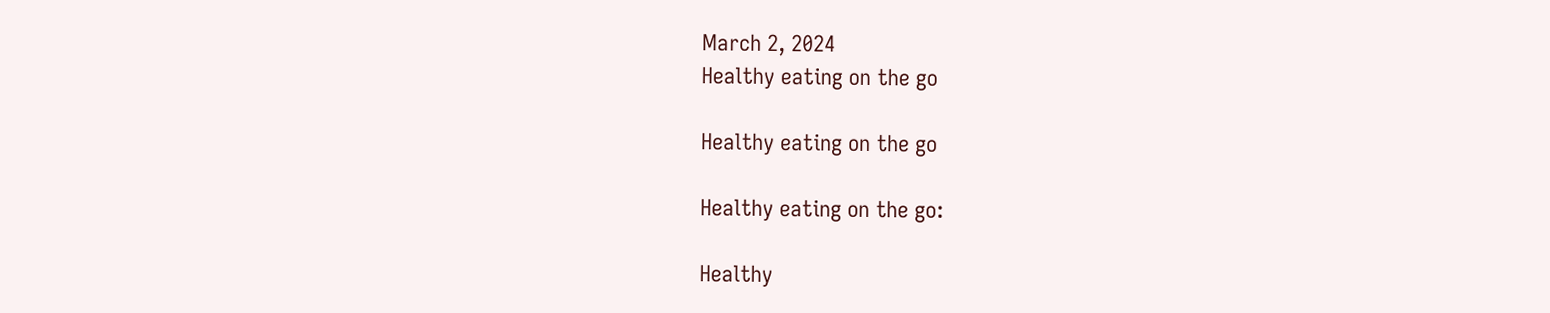March 2, 2024
Healthy eating on the go

Healthy eating on the go

Healthy eating on the go:

Healthy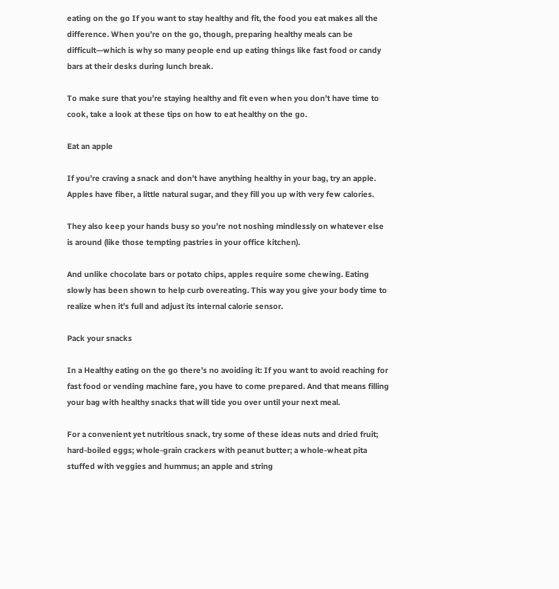eating on the go If you want to stay healthy and fit, the food you eat makes all the difference. When you’re on the go, though, preparing healthy meals can be difficult—which is why so many people end up eating things like fast food or candy bars at their desks during lunch break.

To make sure that you’re staying healthy and fit even when you don’t have time to cook, take a look at these tips on how to eat healthy on the go.

Eat an apple

If you’re craving a snack and don’t have anything healthy in your bag, try an apple. Apples have fiber, a little natural sugar, and they fill you up with very few calories.

They also keep your hands busy so you’re not noshing mindlessly on whatever else is around (like those tempting pastries in your office kitchen).

And unlike chocolate bars or potato chips, apples require some chewing. Eating slowly has been shown to help curb overeating. This way you give your body time to realize when it’s full and adjust its internal calorie sensor.

Pack your snacks

In a Healthy eating on the go there’s no avoiding it: If you want to avoid reaching for fast food or vending machine fare, you have to come prepared. And that means filling your bag with healthy snacks that will tide you over until your next meal.

For a convenient yet nutritious snack, try some of these ideas nuts and dried fruit; hard-boiled eggs; whole-grain crackers with peanut butter; a whole-wheat pita stuffed with veggies and hummus; an apple and string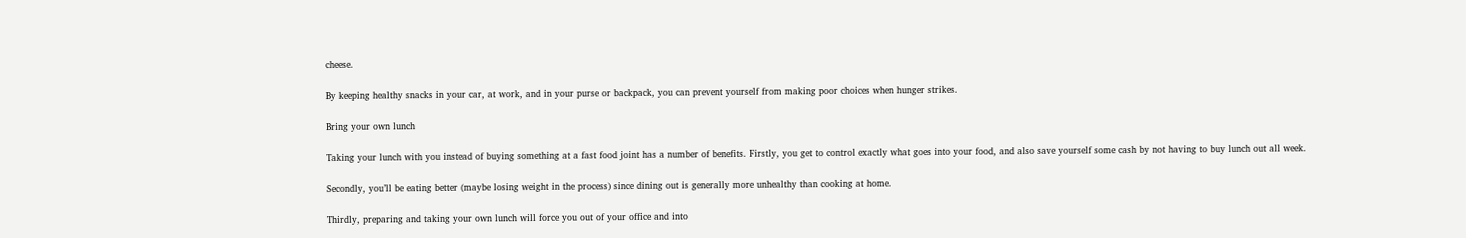cheese.

By keeping healthy snacks in your car, at work, and in your purse or backpack, you can prevent yourself from making poor choices when hunger strikes.

Bring your own lunch

Taking your lunch with you instead of buying something at a fast food joint has a number of benefits. Firstly, you get to control exactly what goes into your food, and also save yourself some cash by not having to buy lunch out all week.

Secondly, you’ll be eating better (maybe losing weight in the process) since dining out is generally more unhealthy than cooking at home.

Thirdly, preparing and taking your own lunch will force you out of your office and into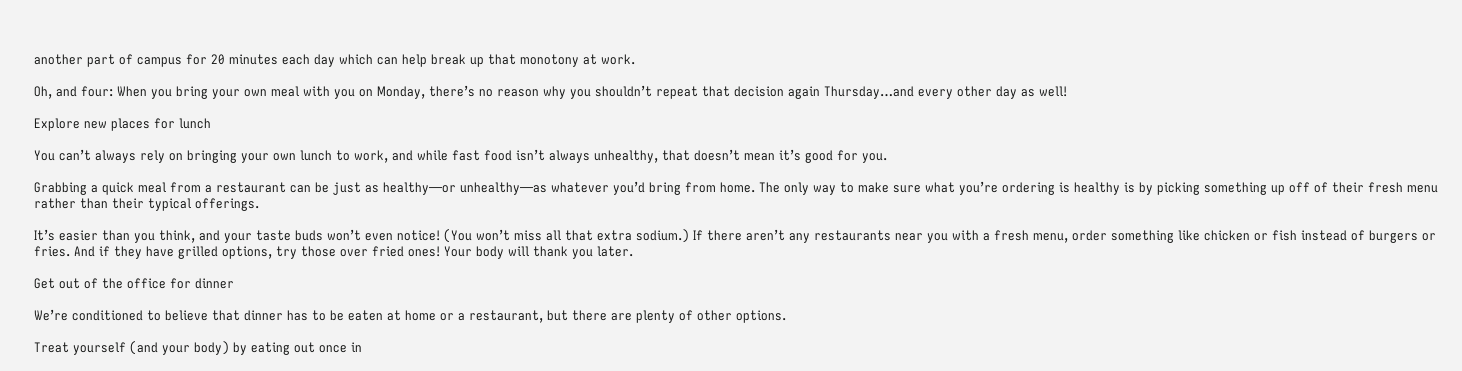another part of campus for 20 minutes each day which can help break up that monotony at work.

Oh, and four: When you bring your own meal with you on Monday, there’s no reason why you shouldn’t repeat that decision again Thursday…and every other day as well!

Explore new places for lunch

You can’t always rely on bringing your own lunch to work, and while fast food isn’t always unhealthy, that doesn’t mean it’s good for you.

Grabbing a quick meal from a restaurant can be just as healthy—or unhealthy—as whatever you’d bring from home. The only way to make sure what you’re ordering is healthy is by picking something up off of their fresh menu rather than their typical offerings.

It’s easier than you think, and your taste buds won’t even notice! (You won’t miss all that extra sodium.) If there aren’t any restaurants near you with a fresh menu, order something like chicken or fish instead of burgers or fries. And if they have grilled options, try those over fried ones! Your body will thank you later.

Get out of the office for dinner

We’re conditioned to believe that dinner has to be eaten at home or a restaurant, but there are plenty of other options.

Treat yourself (and your body) by eating out once in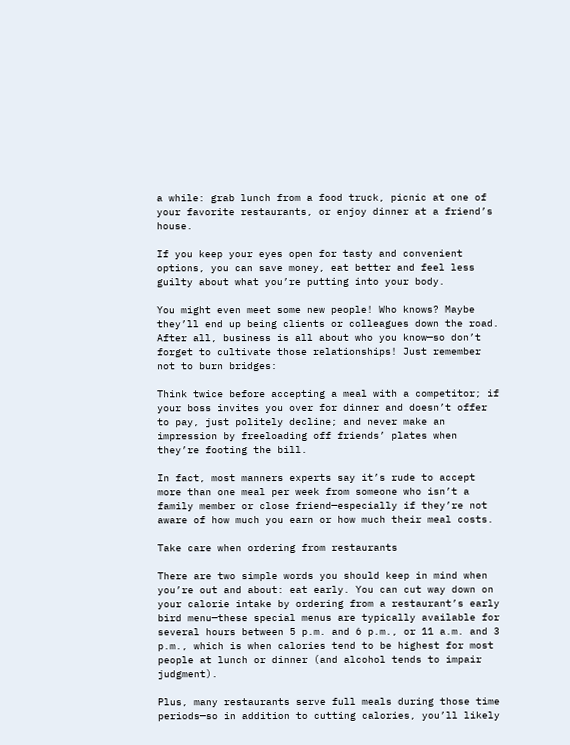a while: grab lunch from a food truck, picnic at one of your favorite restaurants, or enjoy dinner at a friend’s house.

If you keep your eyes open for tasty and convenient options, you can save money, eat better and feel less guilty about what you’re putting into your body.

You might even meet some new people! Who knows? Maybe they’ll end up being clients or colleagues down the road. After all, business is all about who you know—so don’t forget to cultivate those relationships! Just remember not to burn bridges:

Think twice before accepting a meal with a competitor; if your boss invites you over for dinner and doesn’t offer to pay, just politely decline; and never make an impression by freeloading off friends’ plates when they’re footing the bill.

In fact, most manners experts say it’s rude to accept more than one meal per week from someone who isn’t a family member or close friend—especially if they’re not aware of how much you earn or how much their meal costs.

Take care when ordering from restaurants

There are two simple words you should keep in mind when you’re out and about: eat early. You can cut way down on your calorie intake by ordering from a restaurant’s early bird menu—these special menus are typically available for several hours between 5 p.m. and 6 p.m., or 11 a.m. and 3 p.m., which is when calories tend to be highest for most people at lunch or dinner (and alcohol tends to impair judgment).

Plus, many restaurants serve full meals during those time periods—so in addition to cutting calories, you’ll likely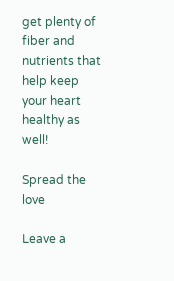get plenty of fiber and nutrients that help keep your heart healthy as well!

Spread the love

Leave a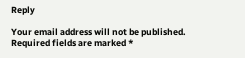Reply

Your email address will not be published. Required fields are marked *